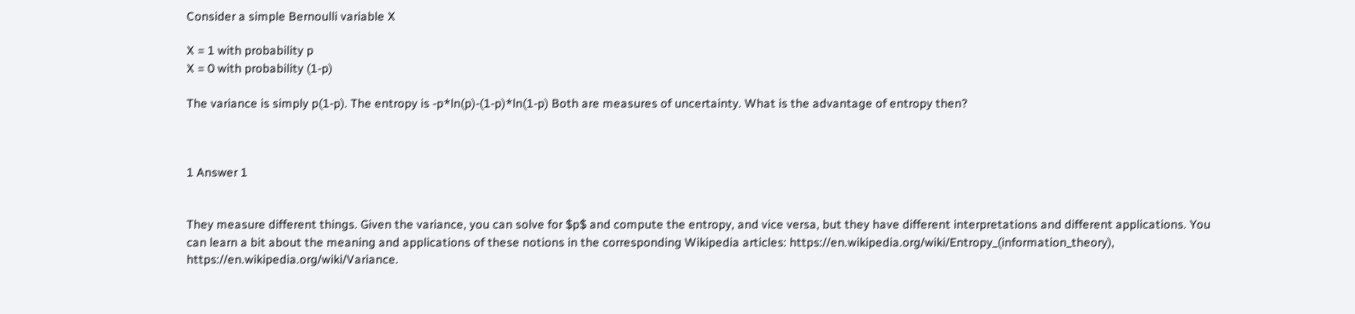Consider a simple Bernoulli variable X

X = 1 with probability p
X = 0 with probability (1-p)

The variance is simply p(1-p). The entropy is -p*ln(p)-(1-p)*ln(1-p) Both are measures of uncertainty. What is the advantage of entropy then?



1 Answer 1


They measure different things. Given the variance, you can solve for $p$ and compute the entropy, and vice versa, but they have different interpretations and different applications. You can learn a bit about the meaning and applications of these notions in the corresponding Wikipedia articles: https://en.wikipedia.org/wiki/Entropy_(information_theory), https://en.wikipedia.org/wiki/Variance.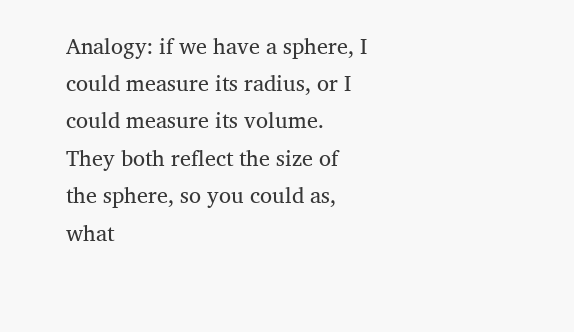Analogy: if we have a sphere, I could measure its radius, or I could measure its volume. They both reflect the size of the sphere, so you could as, what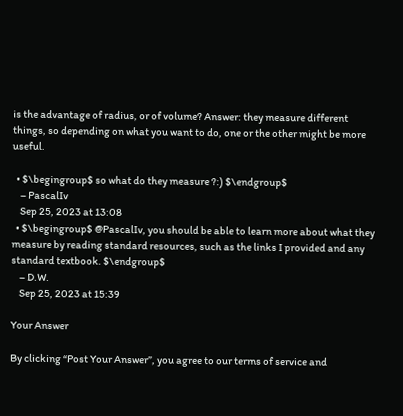is the advantage of radius, or of volume? Answer: they measure different things, so depending on what you want to do, one or the other might be more useful.

  • $\begingroup$ so what do they measure ?:) $\endgroup$
    – PascalIv
    Sep 25, 2023 at 13:08
  • $\begingroup$ @PascalIv, you should be able to learn more about what they measure by reading standard resources, such as the links I provided and any standard textbook. $\endgroup$
    – D.W.
    Sep 25, 2023 at 15:39

Your Answer

By clicking “Post Your Answer”, you agree to our terms of service and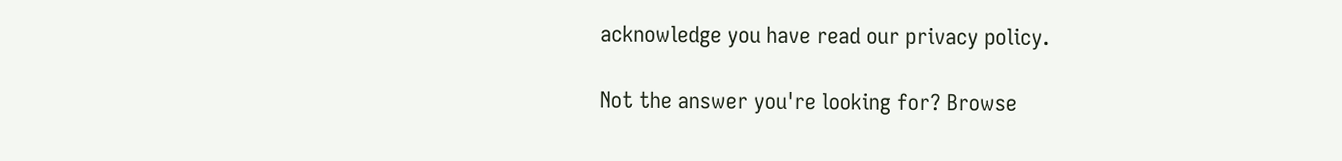acknowledge you have read our privacy policy.

Not the answer you're looking for? Browse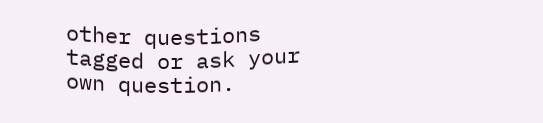other questions tagged or ask your own question.